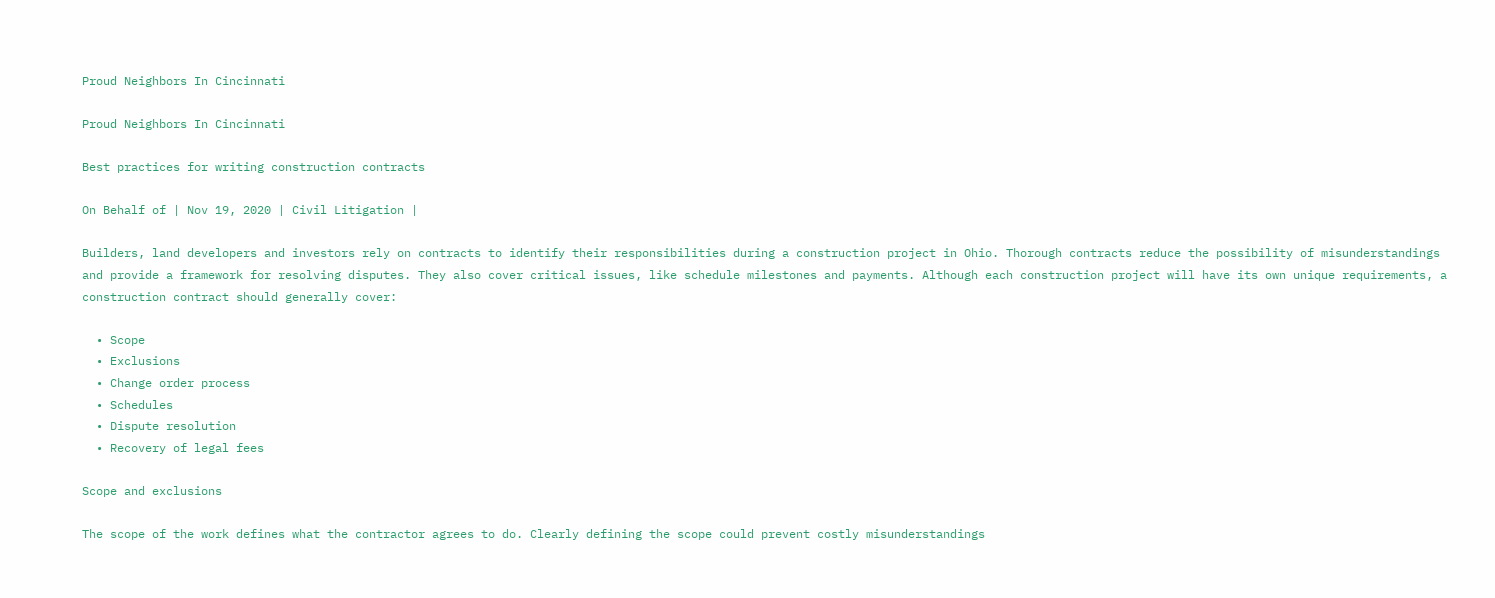Proud Neighbors In Cincinnati

Proud Neighbors In Cincinnati

Best practices for writing construction contracts

On Behalf of | Nov 19, 2020 | Civil Litigation |

Builders, land developers and investors rely on contracts to identify their responsibilities during a construction project in Ohio. Thorough contracts reduce the possibility of misunderstandings and provide a framework for resolving disputes. They also cover critical issues, like schedule milestones and payments. Although each construction project will have its own unique requirements, a construction contract should generally cover:

  • Scope
  • Exclusions
  • Change order process
  • Schedules
  • Dispute resolution
  • Recovery of legal fees

Scope and exclusions

The scope of the work defines what the contractor agrees to do. Clearly defining the scope could prevent costly misunderstandings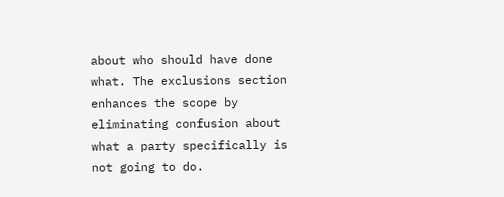about who should have done what. The exclusions section enhances the scope by eliminating confusion about what a party specifically is not going to do.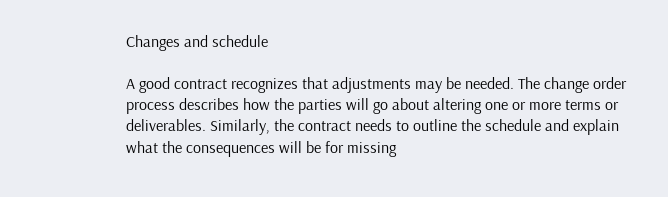Changes and schedule

A good contract recognizes that adjustments may be needed. The change order process describes how the parties will go about altering one or more terms or deliverables. Similarly, the contract needs to outline the schedule and explain what the consequences will be for missing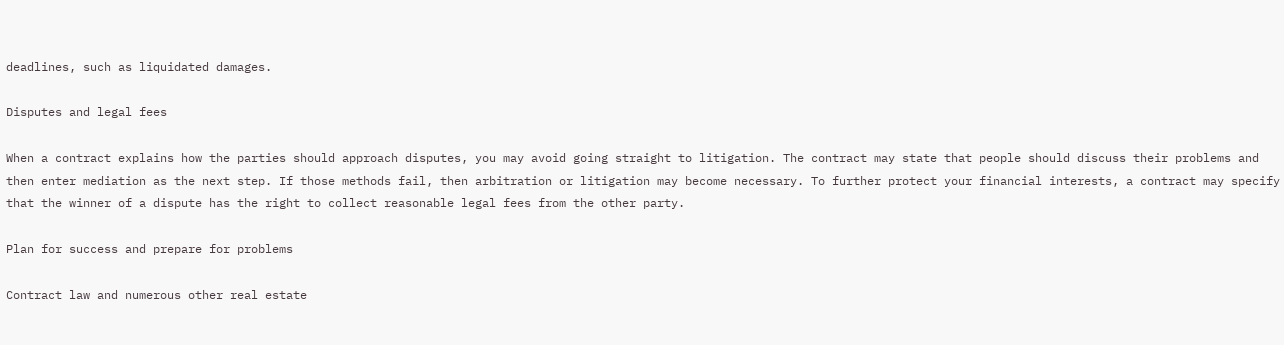deadlines, such as liquidated damages.

Disputes and legal fees

When a contract explains how the parties should approach disputes, you may avoid going straight to litigation. The contract may state that people should discuss their problems and then enter mediation as the next step. If those methods fail, then arbitration or litigation may become necessary. To further protect your financial interests, a contract may specify that the winner of a dispute has the right to collect reasonable legal fees from the other party.

Plan for success and prepare for problems

Contract law and numerous other real estate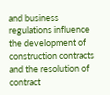and business regulations influence the development of construction contracts and the resolution of contract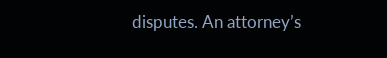disputes. An attorney’s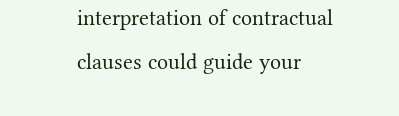interpretation of contractual clauses could guide your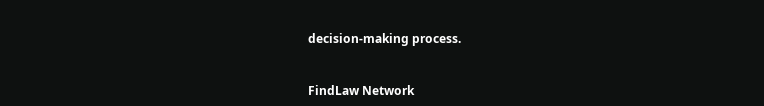decision-making process.


FindLaw Network